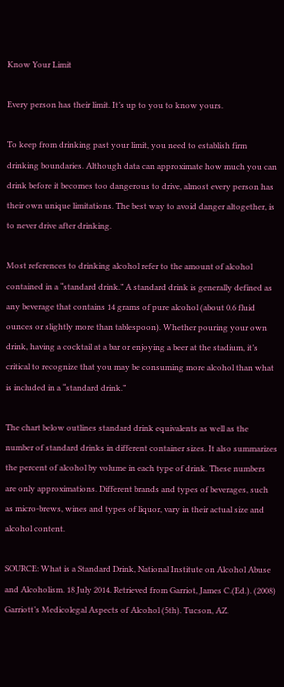Know Your Limit

Every person has their limit. It’s up to you to know yours.

To keep from drinking past your limit, you need to establish firm drinking boundaries. Although data can approximate how much you can drink before it becomes too dangerous to drive, almost every person has their own unique limitations. The best way to avoid danger altogether, is to never drive after drinking.

Most references to drinking alcohol refer to the amount of alcohol contained in a “standard drink.” A standard drink is generally defined as any beverage that contains 14 grams of pure alcohol (about 0.6 fluid ounces or slightly more than tablespoon). Whether pouring your own drink, having a cocktail at a bar or enjoying a beer at the stadium, it’s critical to recognize that you may be consuming more alcohol than what is included in a “standard drink.”

The chart below outlines standard drink equivalents as well as the number of standard drinks in different container sizes. It also summarizes the percent of alcohol by volume in each type of drink. These numbers are only approximations. Different brands and types of beverages, such as micro-brews, wines and types of liquor, vary in their actual size and alcohol content.

SOURCE: What is a Standard Drink, National Institute on Alcohol Abuse and Alcoholism. 18 July 2014. Retrieved from Garriot, James C.(Ed.). (2008) Garriott’s Medicolegal Aspects of Alcohol (5th). Tucson, AZ.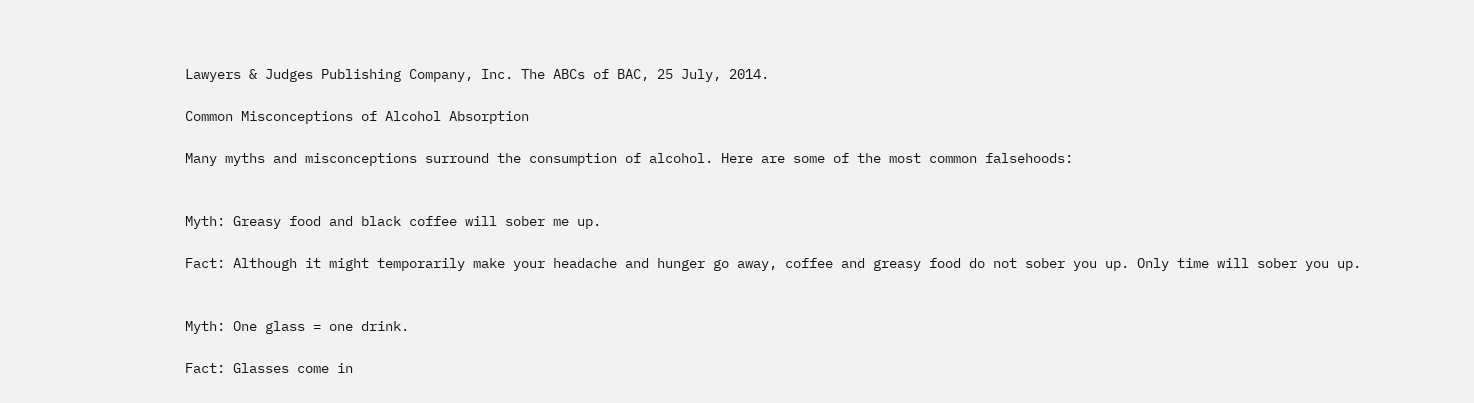Lawyers & Judges Publishing Company, Inc. The ABCs of BAC, 25 July, 2014.

Common Misconceptions of Alcohol Absorption

Many myths and misconceptions surround the consumption of alcohol. Here are some of the most common falsehoods:


Myth: Greasy food and black coffee will sober me up.

Fact: Although it might temporarily make your headache and hunger go away, coffee and greasy food do not sober you up. Only time will sober you up.


Myth: One glass = one drink.

Fact: Glasses come in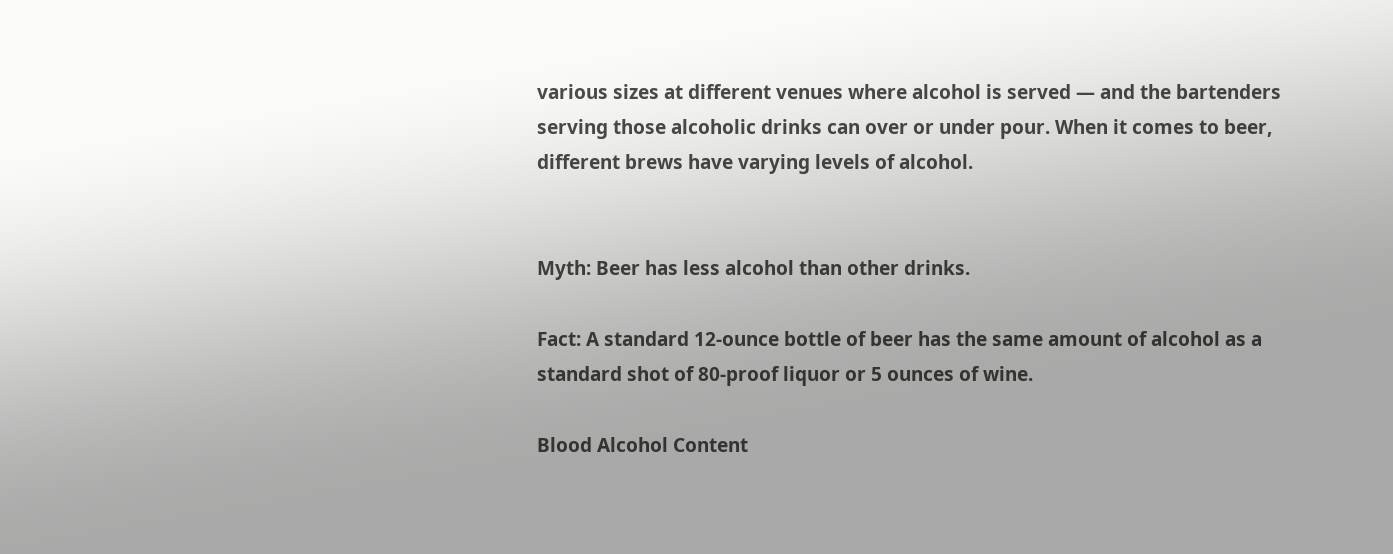various sizes at different venues where alcohol is served — and the bartenders serving those alcoholic drinks can over or under pour. When it comes to beer, different brews have varying levels of alcohol.


Myth: Beer has less alcohol than other drinks.

Fact: A standard 12-ounce bottle of beer has the same amount of alcohol as a standard shot of 80-proof liquor or 5 ounces of wine.

Blood Alcohol Content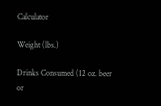Calculator

Weight (lbs.)

Drinks Consumed (12 oz. beer or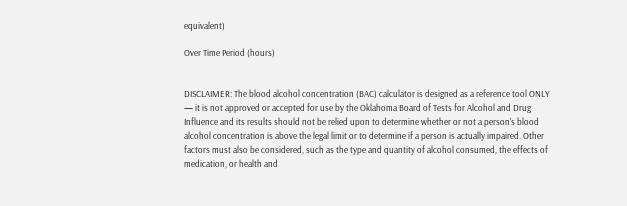equivalent)

Over Time Period (hours)


DISCLAIMER: The blood alcohol concentration (BAC) calculator is designed as a reference tool ONLY — it is not approved or accepted for use by the Oklahoma Board of Tests for Alcohol and Drug Influence and its results should not be relied upon to determine whether or not a person's blood alcohol concentration is above the legal limit or to determine if a person is actually impaired. Other factors must also be considered, such as the type and quantity of alcohol consumed, the effects of medication, or health and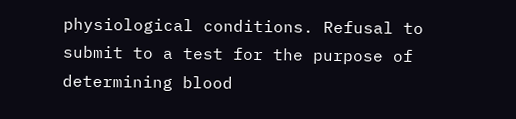physiological conditions. Refusal to submit to a test for the purpose of determining blood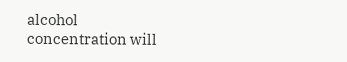alcohol concentration will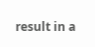result in a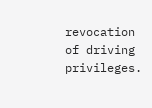revocation of driving privileges.